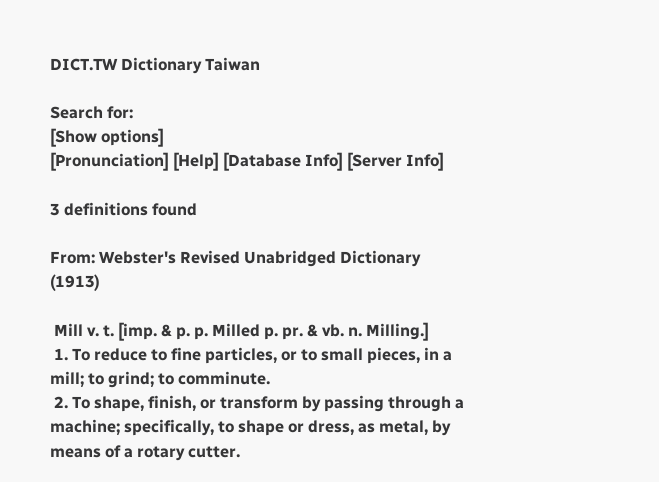DICT.TW Dictionary Taiwan

Search for:
[Show options]
[Pronunciation] [Help] [Database Info] [Server Info]

3 definitions found

From: Webster's Revised Unabridged Dictionary (1913)

 Mill v. t. [imp. & p. p. Milled p. pr. & vb. n. Milling.]
 1. To reduce to fine particles, or to small pieces, in a mill; to grind; to comminute.
 2. To shape, finish, or transform by passing through a machine; specifically, to shape or dress, as metal, by means of a rotary cutter.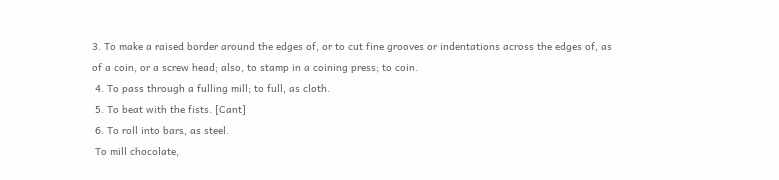3. To make a raised border around the edges of, or to cut fine grooves or indentations across the edges of, as of a coin, or a screw head; also, to stamp in a coining press; to coin.
 4. To pass through a fulling mill; to full, as cloth.
 5. To beat with the fists. [Cant]
 6. To roll into bars, as steel.
 To mill chocolate,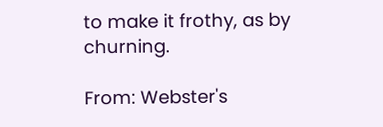to make it frothy, as by churning.

From: Webster's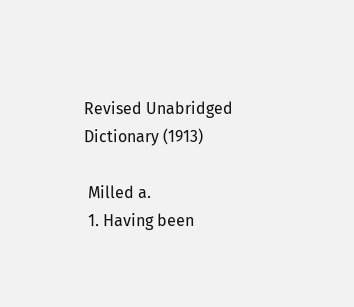Revised Unabridged Dictionary (1913)

 Milled a.
 1. Having been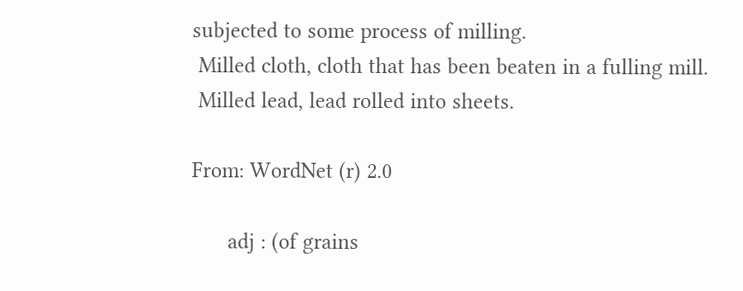subjected to some process of milling.
 Milled cloth, cloth that has been beaten in a fulling mill.
 Milled lead, lead rolled into sheets.

From: WordNet (r) 2.0

      adj : (of grains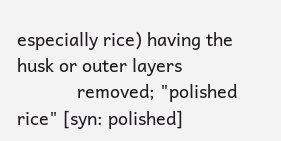especially rice) having the husk or outer layers
            removed; "polished rice" [syn: polished]